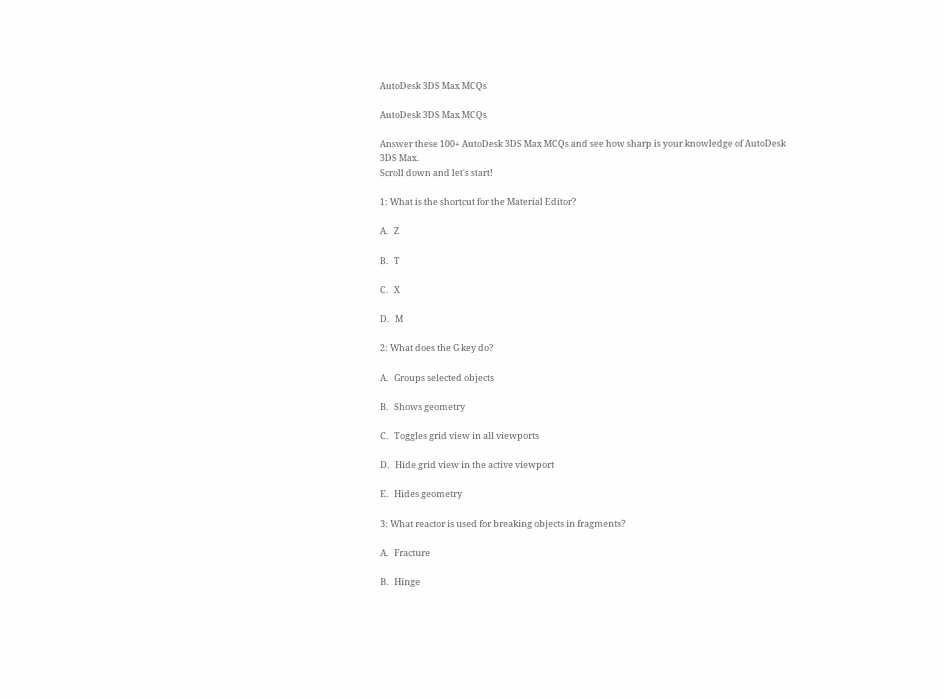AutoDesk 3DS Max MCQs

AutoDesk 3DS Max MCQs

Answer these 100+ AutoDesk 3DS Max MCQs and see how sharp is your knowledge of AutoDesk 3DS Max.
Scroll down and let's start!

1: What is the shortcut for the Material Editor?

A.   Z

B.   T

C.   X

D.   M

2: What does the G key do?

A.   Groups selected objects

B.   Shows geometry

C.   Toggles grid view in all viewports

D.   Hide grid view in the active viewport

E.   Hides geometry

3: What reactor is used for breaking objects in fragments?

A.   Fracture

B.   Hinge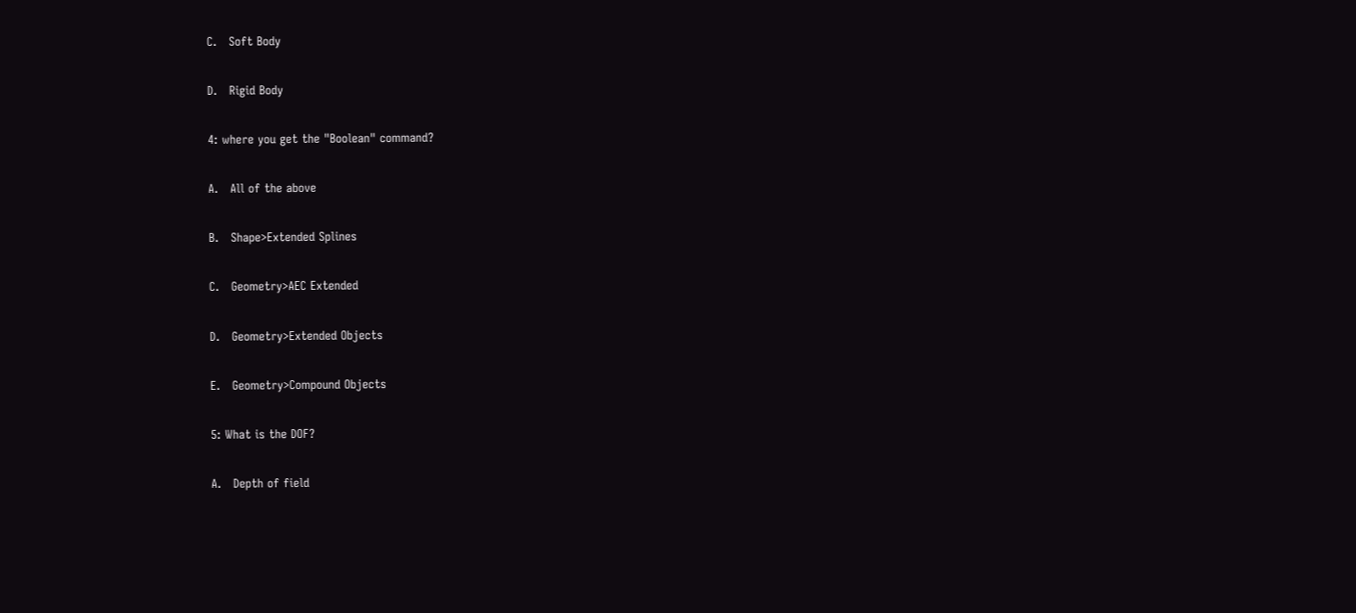C.   Soft Body

D.   Rigid Body

4: where you get the "Boolean" command?

A.   All of the above

B.   Shape>Extended Splines

C.   Geometry>AEC Extended

D.   Geometry>Extended Objects

E.   Geometry>Compound Objects

5: What is the DOF?

A.   Depth of field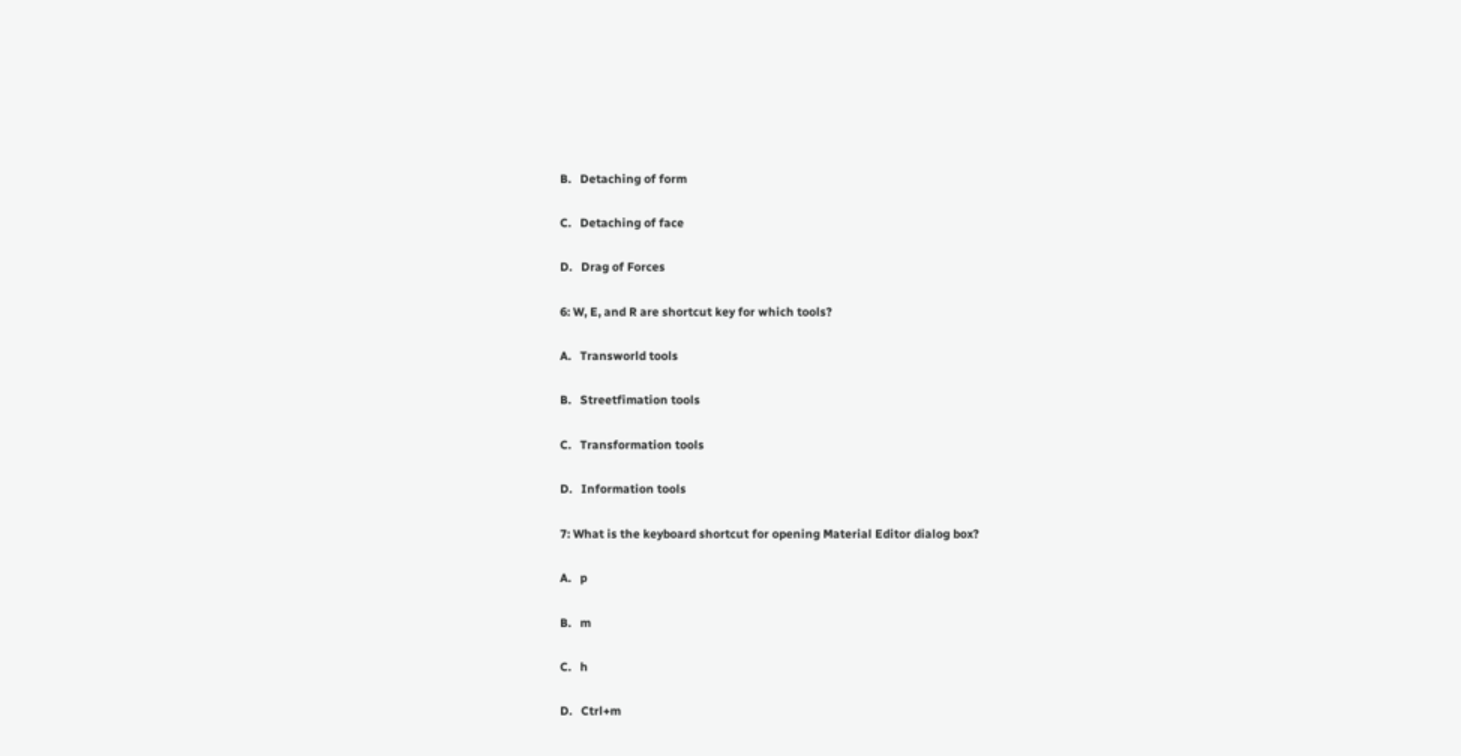B.   Detaching of form

C.   Detaching of face

D.   Drag of Forces

6: W, E, and R are shortcut key for which tools?

A.   Transworld tools

B.   Streetfimation tools

C.   Transformation tools

D.   Information tools

7: What is the keyboard shortcut for opening Material Editor dialog box?

A.   p

B.   m

C.   h

D.   Ctrl+m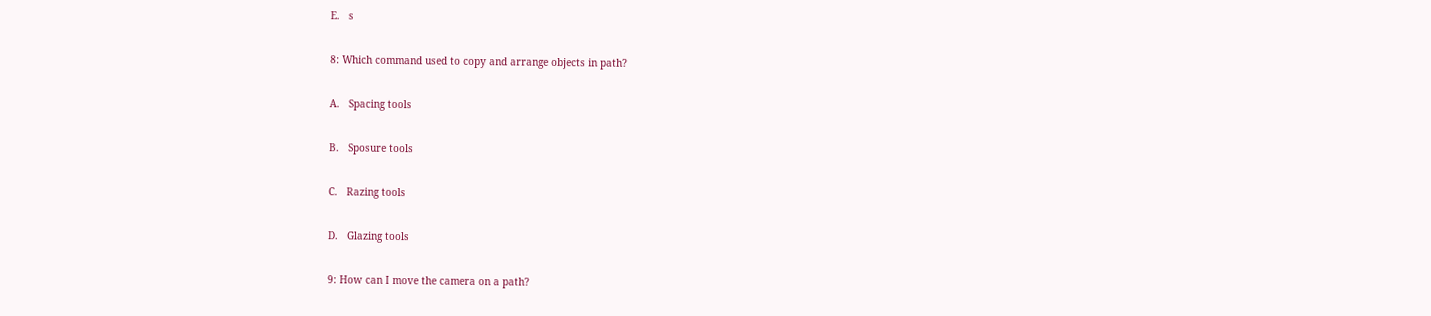E.   s

8: Which command used to copy and arrange objects in path?

A.   Spacing tools

B.   Sposure tools

C.   Razing tools

D.   Glazing tools

9: How can I move the camera on a path?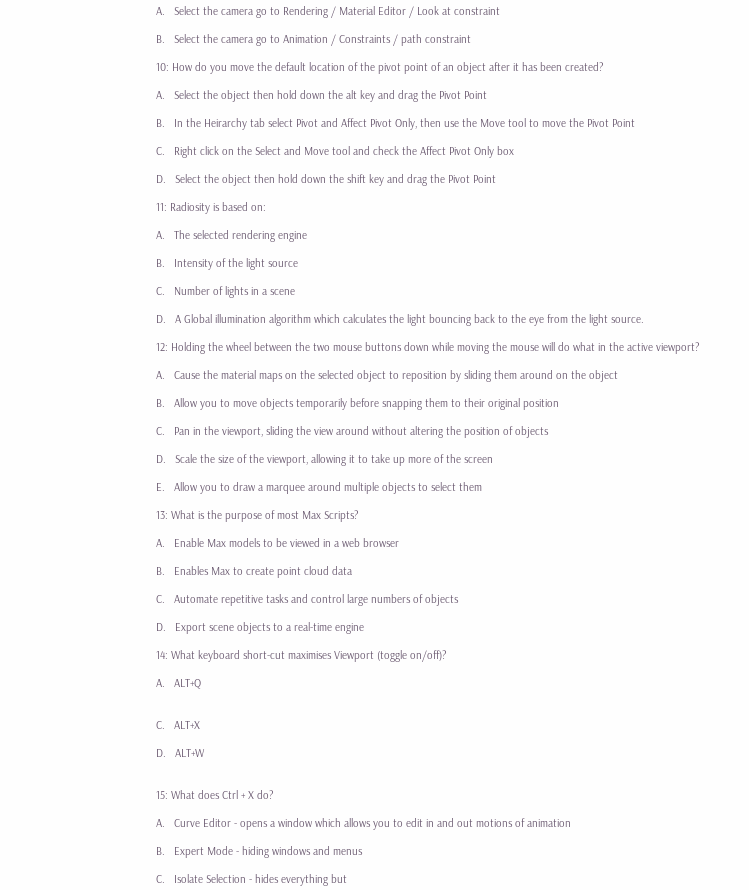A.   Select the camera go to Rendering / Material Editor / Look at constraint

B.   Select the camera go to Animation / Constraints / path constraint

10: How do you move the default location of the pivot point of an object after it has been created?

A.   Select the object then hold down the alt key and drag the Pivot Point

B.   In the Heirarchy tab select Pivot and Affect Pivot Only, then use the Move tool to move the Pivot Point

C.   Right click on the Select and Move tool and check the Affect Pivot Only box

D.   Select the object then hold down the shift key and drag the Pivot Point

11: Radiosity is based on:

A.   The selected rendering engine

B.   Intensity of the light source

C.   Number of lights in a scene

D.   A Global illumination algorithm which calculates the light bouncing back to the eye from the light source.

12: Holding the wheel between the two mouse buttons down while moving the mouse will do what in the active viewport?

A.   Cause the material maps on the selected object to reposition by sliding them around on the object

B.   Allow you to move objects temporarily before snapping them to their original position

C.   Pan in the viewport, sliding the view around without altering the position of objects

D.   Scale the size of the viewport, allowing it to take up more of the screen

E.   Allow you to draw a marquee around multiple objects to select them

13: What is the purpose of most Max Scripts?

A.   Enable Max models to be viewed in a web browser

B.   Enables Max to create point cloud data

C.   Automate repetitive tasks and control large numbers of objects

D.   Export scene objects to a real-time engine

14: What keyboard short-cut maximises Viewport (toggle on/off)?

A.   ALT+Q


C.   ALT+X

D.   ALT+W


15: What does Ctrl + X do?

A.   Curve Editor - opens a window which allows you to edit in and out motions of animation

B.   Expert Mode - hiding windows and menus

C.   Isolate Selection - hides everything but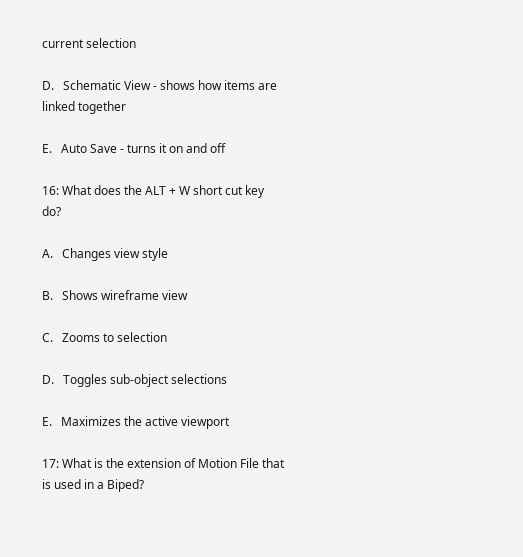current selection

D.   Schematic View - shows how items are linked together

E.   Auto Save - turns it on and off

16: What does the ALT + W short cut key do?

A.   Changes view style

B.   Shows wireframe view

C.   Zooms to selection

D.   Toggles sub-object selections

E.   Maximizes the active viewport

17: What is the extension of Motion File that is used in a Biped?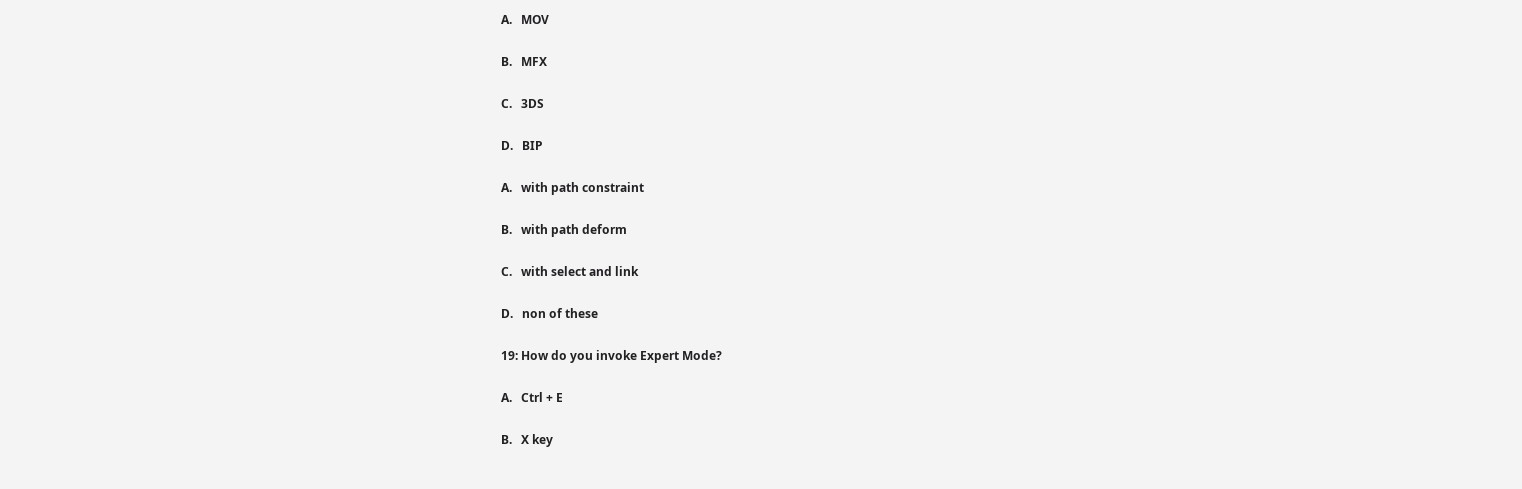A.   MOV

B.   MFX

C.   3DS

D.   BIP

A.   with path constraint

B.   with path deform

C.   with select and link

D.   non of these

19: How do you invoke Expert Mode?

A.   Ctrl + E

B.   X key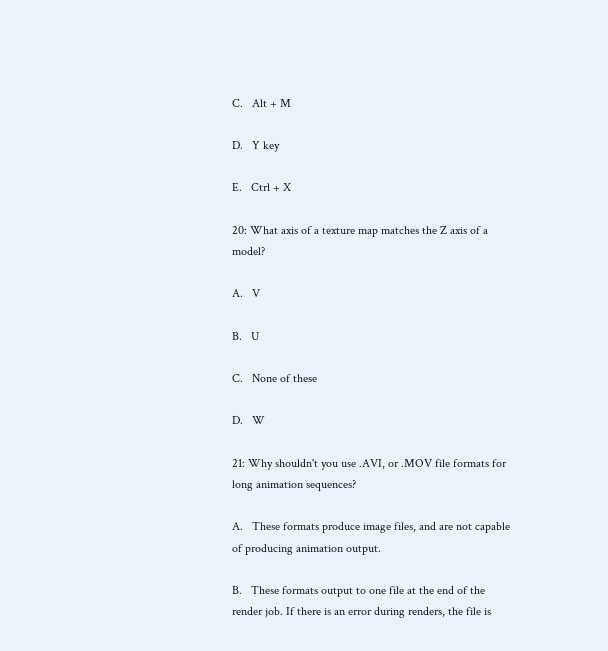C.   Alt + M

D.   Y key

E.   Ctrl + X

20: What axis of a texture map matches the Z axis of a model?

A.   V

B.   U

C.   None of these

D.   W

21: Why shouldn't you use .AVI, or .MOV file formats for long animation sequences?

A.   These formats produce image files, and are not capable of producing animation output.

B.   These formats output to one file at the end of the render job. If there is an error during renders, the file is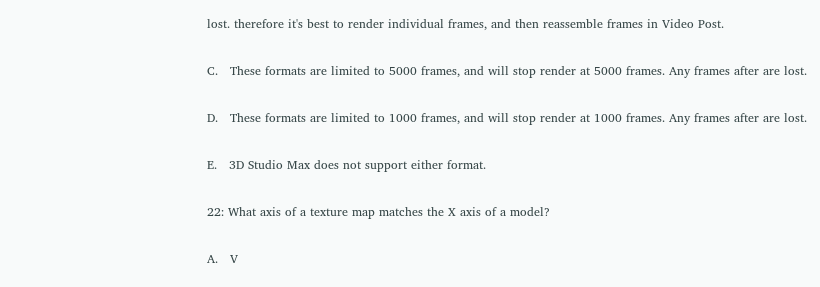lost. therefore it's best to render individual frames, and then reassemble frames in Video Post.

C.   These formats are limited to 5000 frames, and will stop render at 5000 frames. Any frames after are lost.

D.   These formats are limited to 1000 frames, and will stop render at 1000 frames. Any frames after are lost.

E.   3D Studio Max does not support either format.

22: What axis of a texture map matches the X axis of a model?

A.   V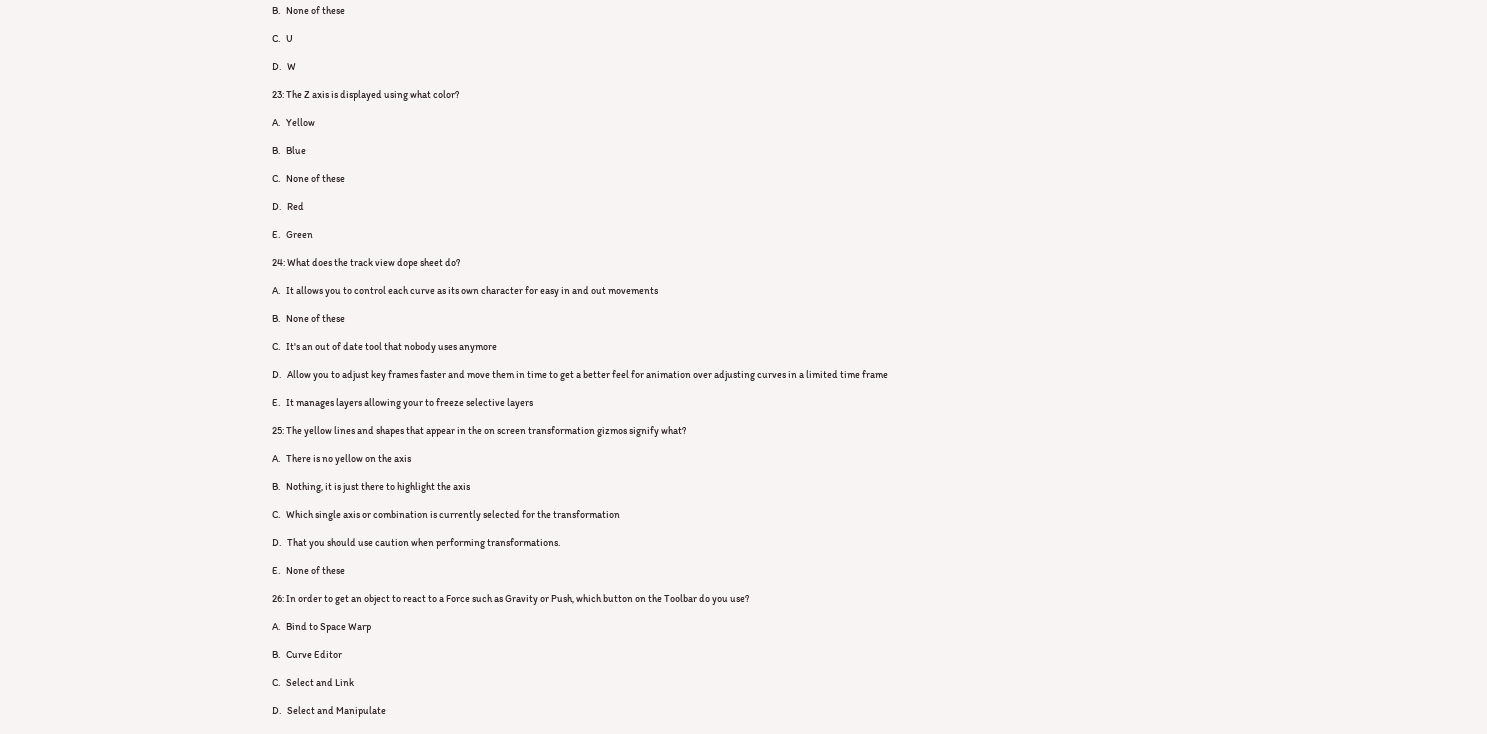B.   None of these

C.   U

D.   W

23: The Z axis is displayed using what color?

A.   Yellow

B.   Blue

C.   None of these

D.   Red

E.   Green

24: What does the track view dope sheet do?

A.   It allows you to control each curve as its own character for easy in and out movements

B.   None of these

C.   It's an out of date tool that nobody uses anymore

D.   Allow you to adjust key frames faster and move them in time to get a better feel for animation over adjusting curves in a limited time frame

E.   It manages layers allowing your to freeze selective layers

25: The yellow lines and shapes that appear in the on screen transformation gizmos signify what?

A.   There is no yellow on the axis

B.   Nothing, it is just there to highlight the axis

C.   Which single axis or combination is currently selected for the transformation

D.   That you should use caution when performing transformations.

E.   None of these

26: In order to get an object to react to a Force such as Gravity or Push, which button on the Toolbar do you use?

A.   Bind to Space Warp

B.   Curve Editor

C.   Select and Link

D.   Select and Manipulate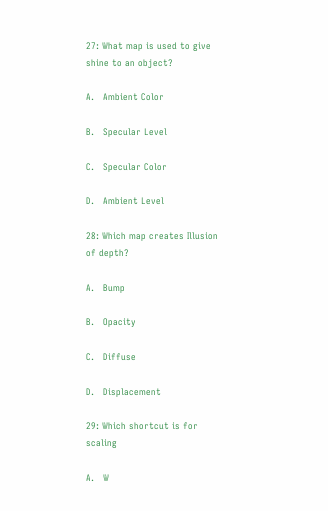27: What map is used to give shine to an object?

A.   Ambient Color

B.   Specular Level

C.   Specular Color

D.   Ambient Level

28: Which map creates Illusion of depth?

A.   Bump

B.   Opacity

C.   Diffuse

D.   Displacement

29: Which shortcut is for scaling

A.   W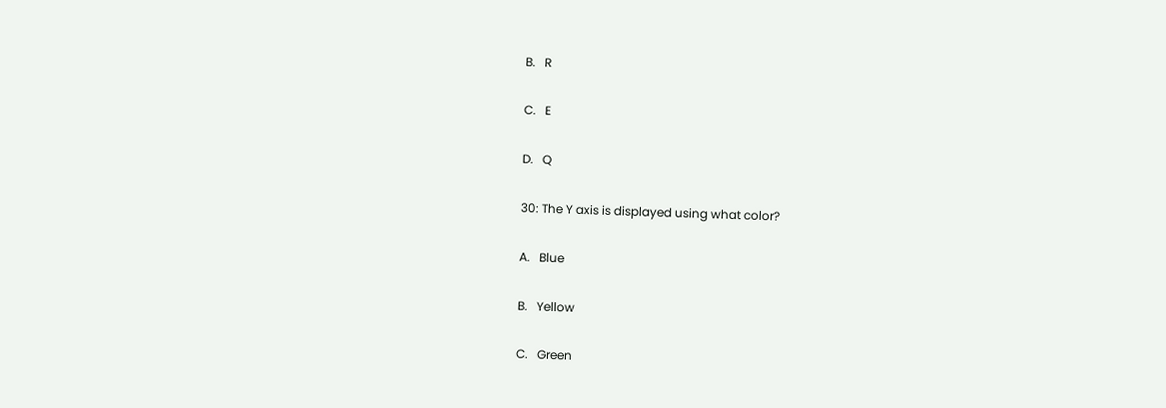B.   R

C.   E

D.   Q

30: The Y axis is displayed using what color?

A.   Blue

B.   Yellow

C.   Green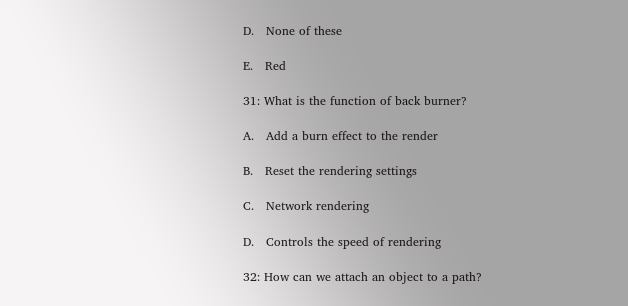D.   None of these

E.   Red

31: What is the function of back burner?

A.   Add a burn effect to the render

B.   Reset the rendering settings

C.   Network rendering

D.   Controls the speed of rendering

32: How can we attach an object to a path?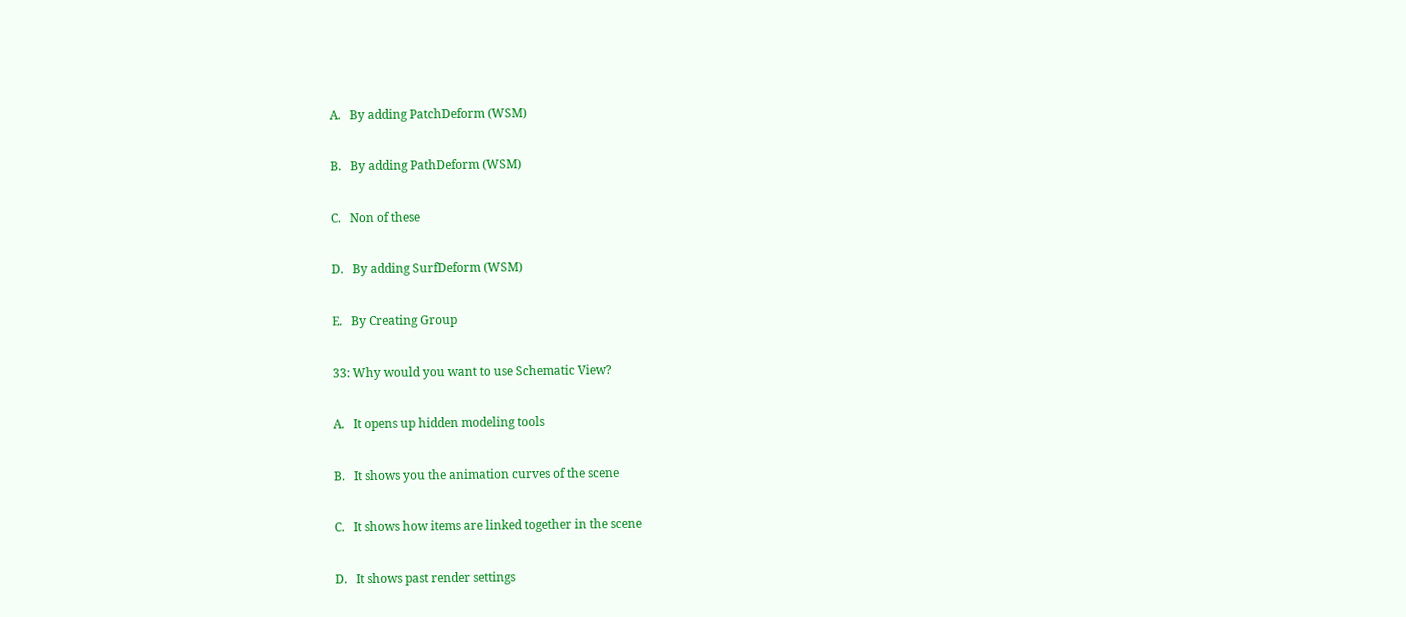A.   By adding PatchDeform (WSM)

B.   By adding PathDeform (WSM)

C.   Non of these

D.   By adding SurfDeform (WSM)

E.   By Creating Group

33: Why would you want to use Schematic View?

A.   It opens up hidden modeling tools

B.   It shows you the animation curves of the scene

C.   It shows how items are linked together in the scene

D.   It shows past render settings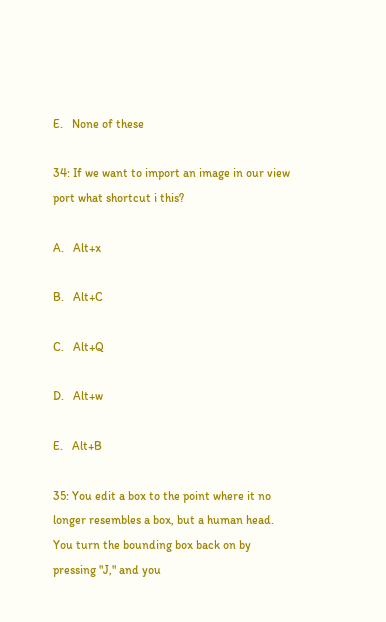E.   None of these

34: If we want to import an image in our view port what shortcut i this?

A.   Alt+x

B.   Alt+C

C.   Alt+Q

D.   Alt+w

E.   Alt+B

35: You edit a box to the point where it no longer resembles a box, but a human head. You turn the bounding box back on by pressing "J," and you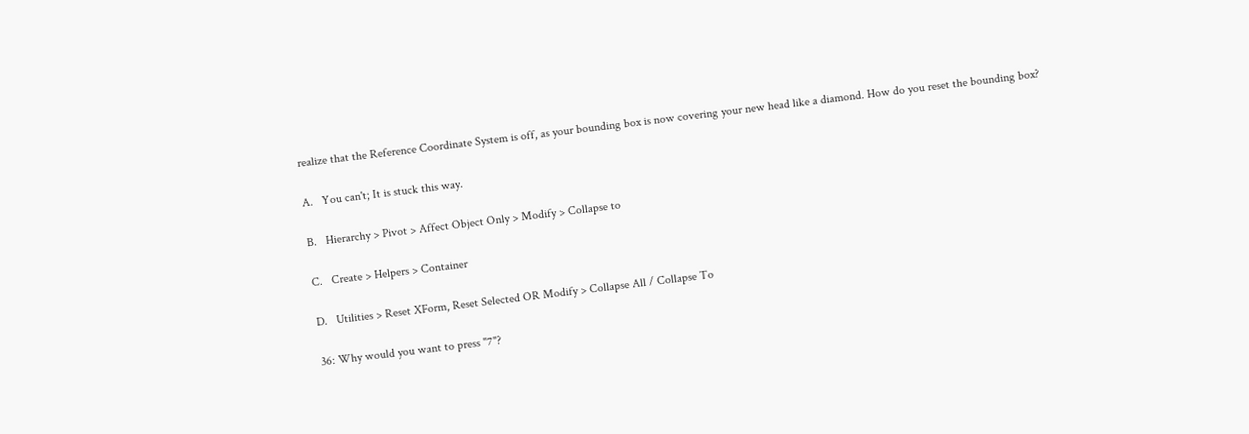realize that the Reference Coordinate System is off, as your bounding box is now covering your new head like a diamond. How do you reset the bounding box?

A.   You can't; It is stuck this way.

B.   Hierarchy > Pivot > Affect Object Only > Modify > Collapse to

C.   Create > Helpers > Container

D.   Utilities > Reset XForm, Reset Selected OR Modify > Collapse All / Collapse To

36: Why would you want to press "7"?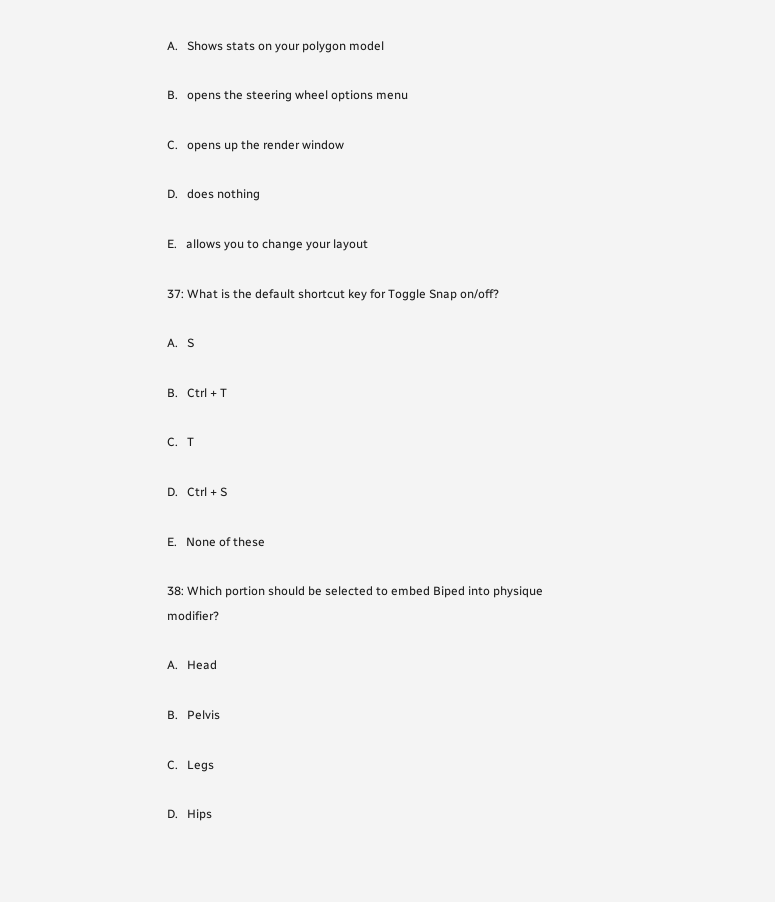A.   Shows stats on your polygon model

B.   opens the steering wheel options menu

C.   opens up the render window

D.   does nothing

E.   allows you to change your layout

37: What is the default shortcut key for Toggle Snap on/off?

A.   S

B.   Ctrl + T

C.   T

D.   Ctrl + S

E.   None of these

38: Which portion should be selected to embed Biped into physique modifier?

A.   Head

B.   Pelvis

C.   Legs

D.   Hips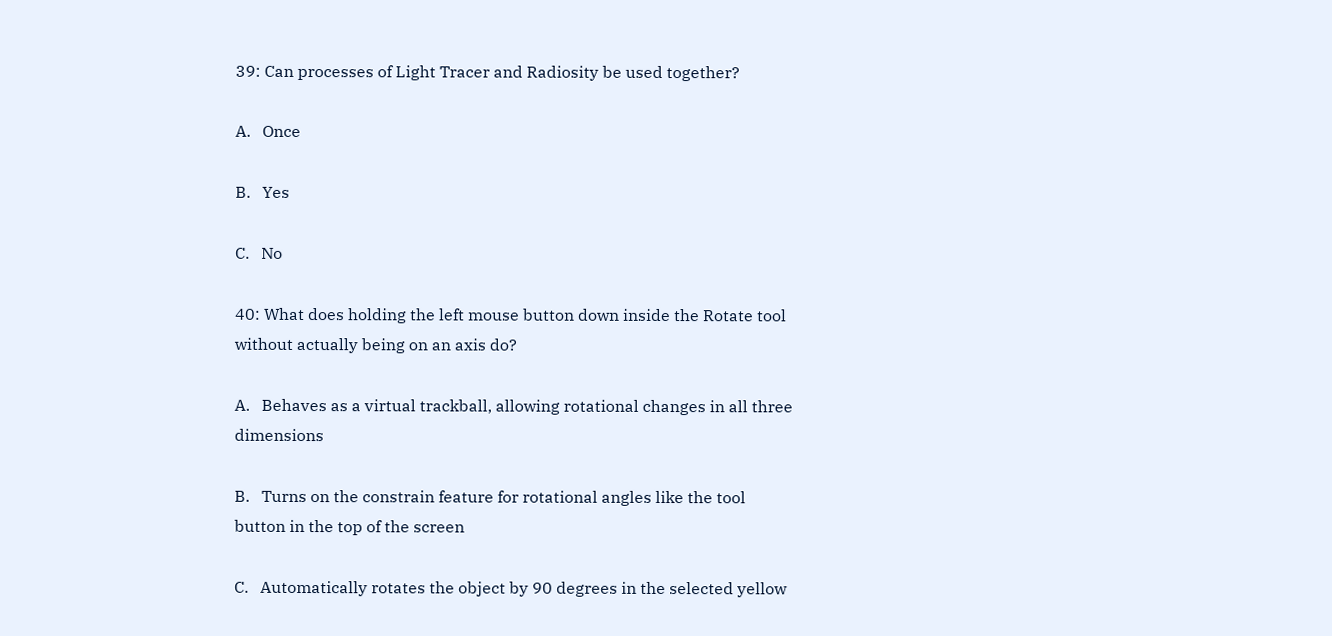39: Can processes of Light Tracer and Radiosity be used together?

A.   Once

B.   Yes

C.   No

40: What does holding the left mouse button down inside the Rotate tool without actually being on an axis do?

A.   Behaves as a virtual trackball, allowing rotational changes in all three dimensions

B.   Turns on the constrain feature for rotational angles like the tool button in the top of the screen

C.   Automatically rotates the object by 90 degrees in the selected yellow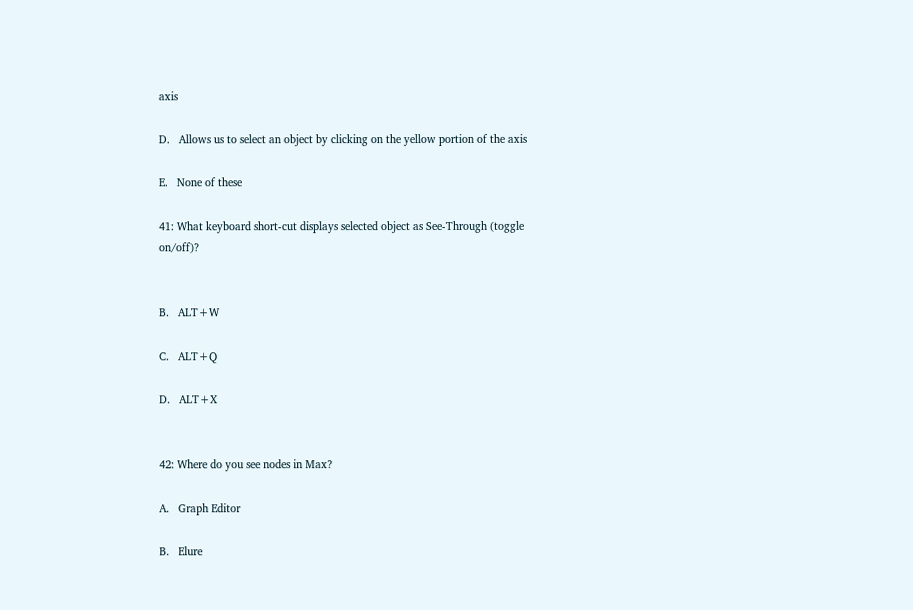axis

D.   Allows us to select an object by clicking on the yellow portion of the axis

E.   None of these

41: What keyboard short-cut displays selected object as See-Through (toggle on/off)?


B.   ALT+W

C.   ALT+Q

D.   ALT+X


42: Where do you see nodes in Max?

A.   Graph Editor

B.   Elure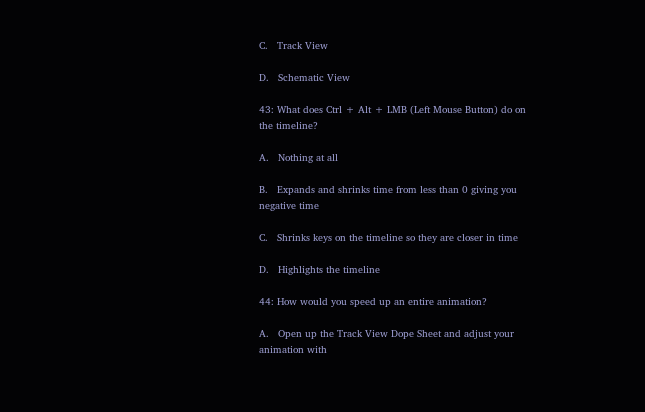C.   Track View

D.   Schematic View

43: What does Ctrl + Alt + LMB (Left Mouse Button) do on the timeline?

A.   Nothing at all

B.   Expands and shrinks time from less than 0 giving you negative time

C.   Shrinks keys on the timeline so they are closer in time

D.   Highlights the timeline

44: How would you speed up an entire animation?

A.   Open up the Track View Dope Sheet and adjust your animation with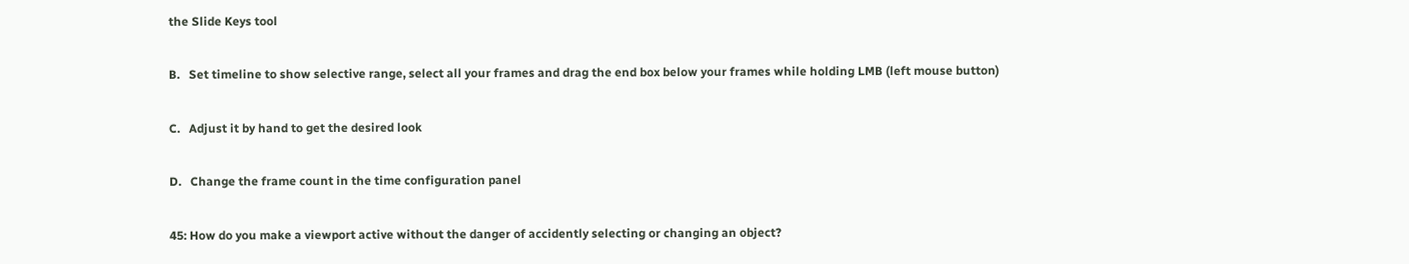the Slide Keys tool

B.   Set timeline to show selective range, select all your frames and drag the end box below your frames while holding LMB (left mouse button)

C.   Adjust it by hand to get the desired look

D.   Change the frame count in the time configuration panel

45: How do you make a viewport active without the danger of accidently selecting or changing an object?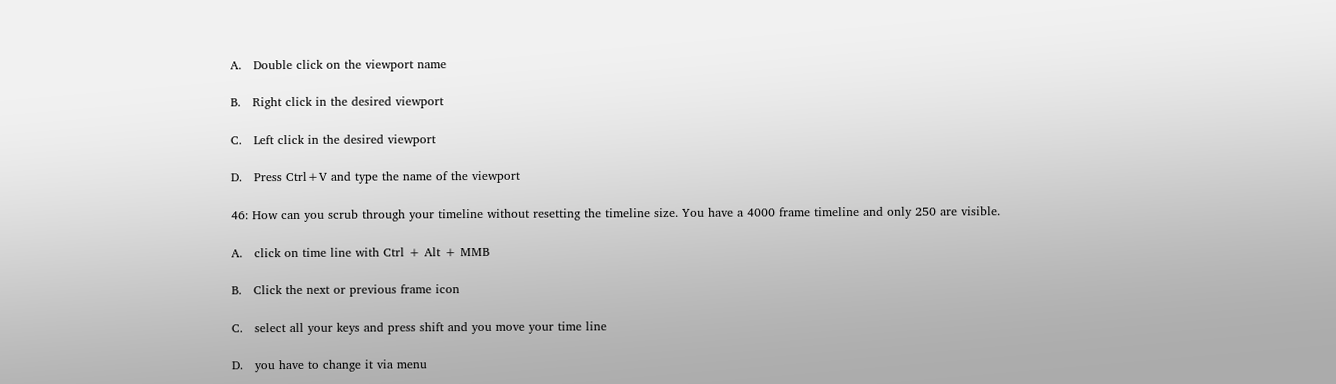A.   Double click on the viewport name

B.   Right click in the desired viewport

C.   Left click in the desired viewport

D.   Press Ctrl+V and type the name of the viewport

46: How can you scrub through your timeline without resetting the timeline size. You have a 4000 frame timeline and only 250 are visible.

A.   click on time line with Ctrl + Alt + MMB

B.   Click the next or previous frame icon

C.   select all your keys and press shift and you move your time line

D.   you have to change it via menu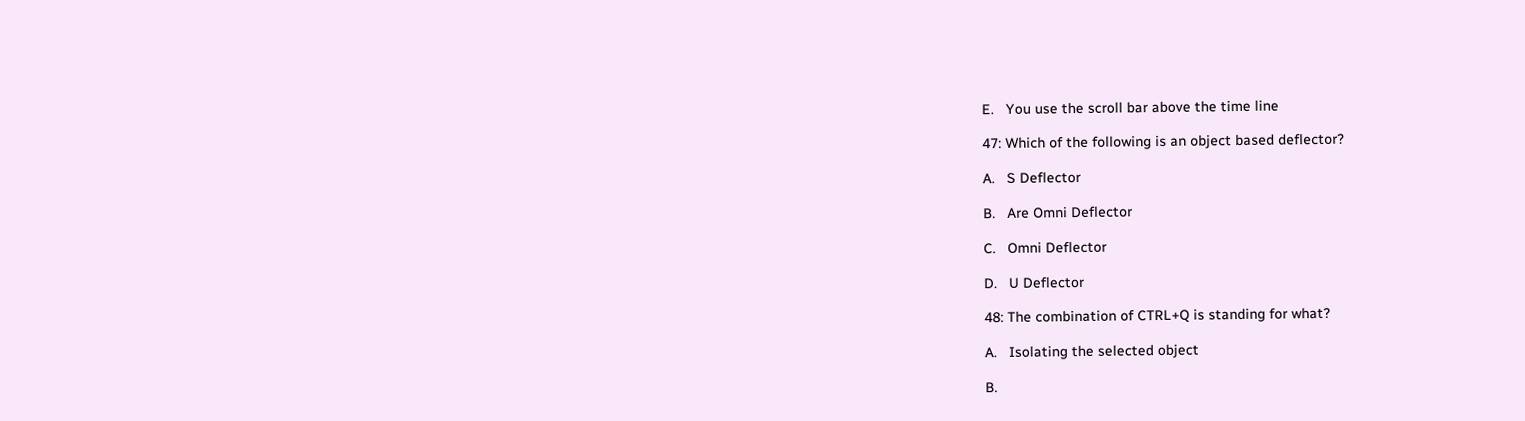E.   You use the scroll bar above the time line

47: Which of the following is an object based deflector?

A.   S Deflector

B.   Are Omni Deflector

C.   Omni Deflector

D.   U Deflector

48: The combination of CTRL+Q is standing for what?

A.   Isolating the selected object

B.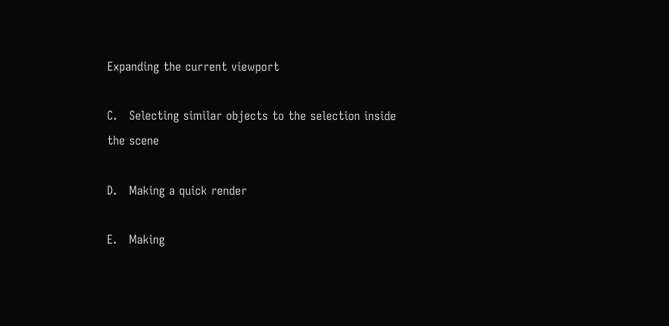Expanding the current viewport

C.   Selecting similar objects to the selection inside the scene

D.   Making a quick render

E.   Making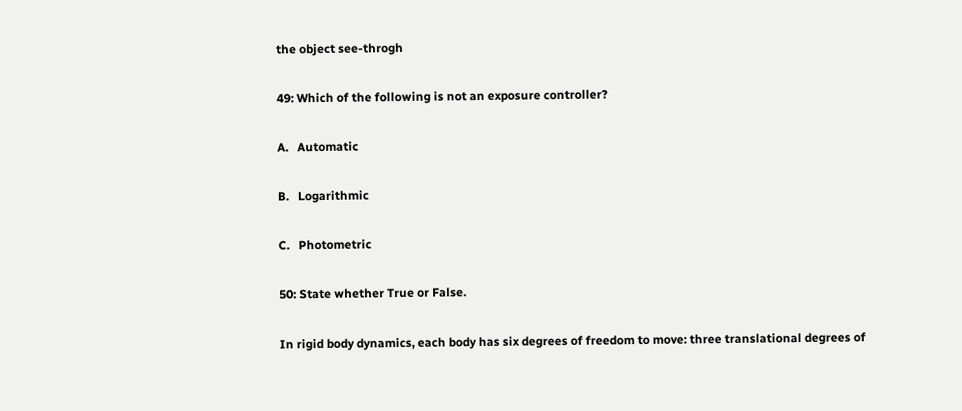the object see-throgh

49: Which of the following is not an exposure controller?

A.   Automatic

B.   Logarithmic

C.   Photometric

50: State whether True or False.

In rigid body dynamics, each body has six degrees of freedom to move: three translational degrees of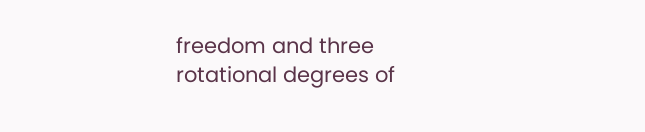freedom and three rotational degrees of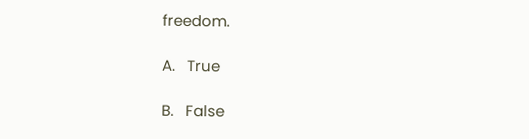freedom.

A.   True

B.   False